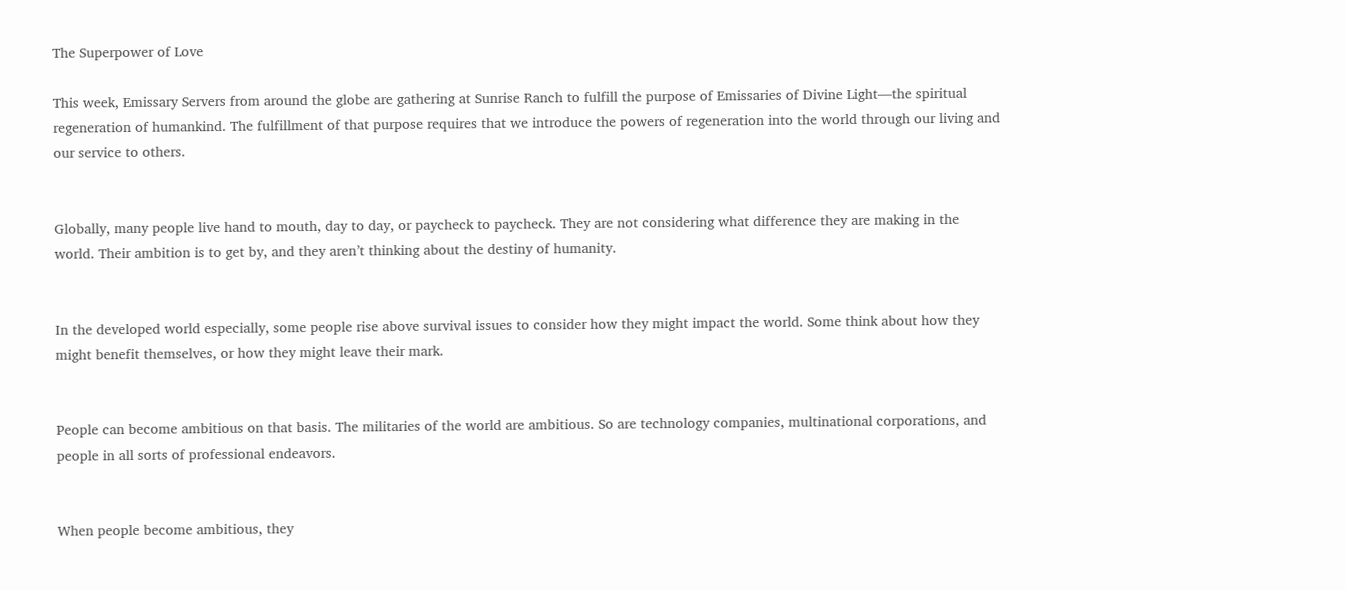The Superpower of Love

This week, Emissary Servers from around the globe are gathering at Sunrise Ranch to fulfill the purpose of Emissaries of Divine Light—the spiritual regeneration of humankind. The fulfillment of that purpose requires that we introduce the powers of regeneration into the world through our living and our service to others.


Globally, many people live hand to mouth, day to day, or paycheck to paycheck. They are not considering what difference they are making in the world. Their ambition is to get by, and they aren’t thinking about the destiny of humanity.


In the developed world especially, some people rise above survival issues to consider how they might impact the world. Some think about how they might benefit themselves, or how they might leave their mark.


People can become ambitious on that basis. The militaries of the world are ambitious. So are technology companies, multinational corporations, and people in all sorts of professional endeavors.


When people become ambitious, they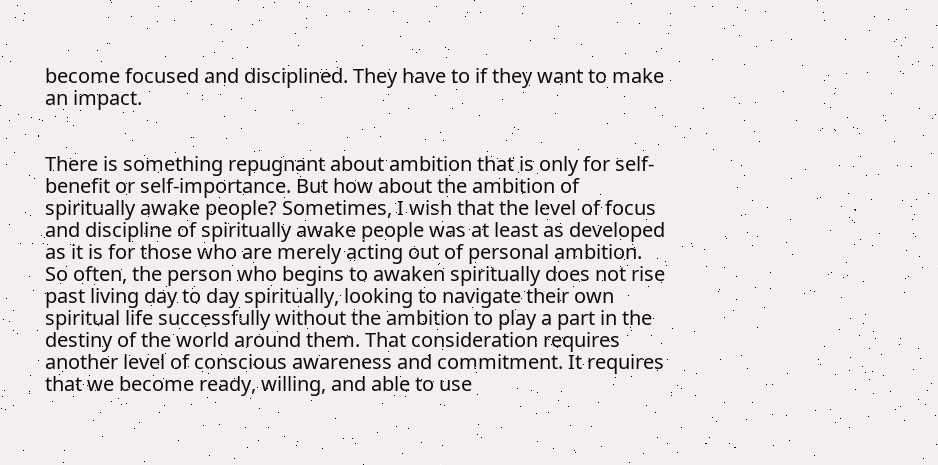become focused and disciplined. They have to if they want to make an impact.


There is something repugnant about ambition that is only for self-benefit or self-importance. But how about the ambition of spiritually awake people? Sometimes, I wish that the level of focus and discipline of spiritually awake people was at least as developed as it is for those who are merely acting out of personal ambition. So often, the person who begins to awaken spiritually does not rise past living day to day spiritually, looking to navigate their own spiritual life successfully without the ambition to play a part in the destiny of the world around them. That consideration requires another level of conscious awareness and commitment. It requires that we become ready, willing, and able to use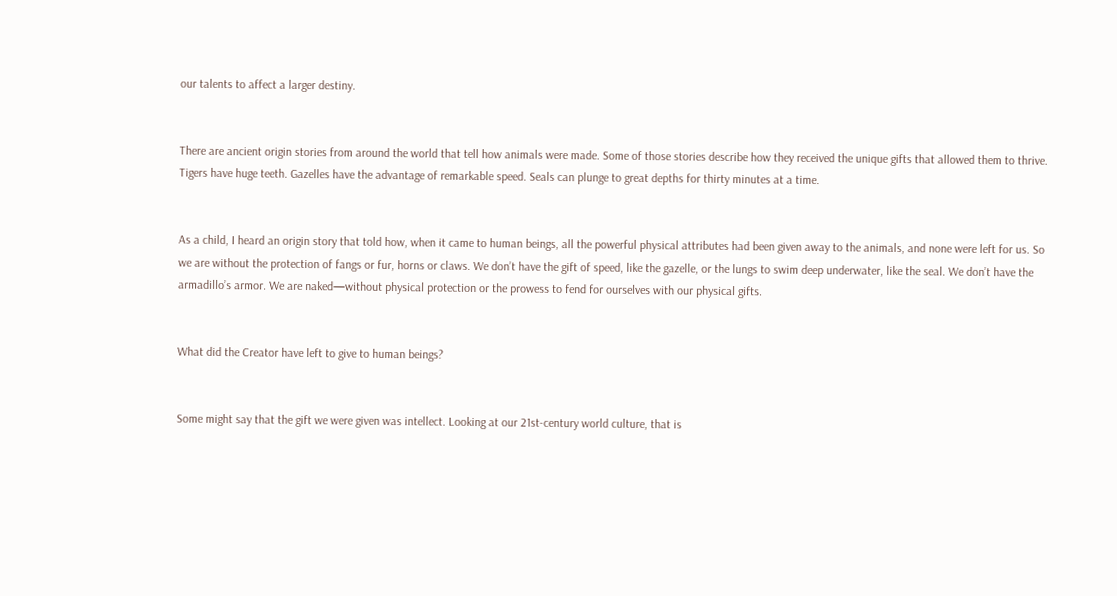our talents to affect a larger destiny.


There are ancient origin stories from around the world that tell how animals were made. Some of those stories describe how they received the unique gifts that allowed them to thrive. Tigers have huge teeth. Gazelles have the advantage of remarkable speed. Seals can plunge to great depths for thirty minutes at a time.


As a child, I heard an origin story that told how, when it came to human beings, all the powerful physical attributes had been given away to the animals, and none were left for us. So we are without the protection of fangs or fur, horns or claws. We don’t have the gift of speed, like the gazelle, or the lungs to swim deep underwater, like the seal. We don’t have the armadillo’s armor. We are naked—without physical protection or the prowess to fend for ourselves with our physical gifts.


What did the Creator have left to give to human beings?


Some might say that the gift we were given was intellect. Looking at our 21st-century world culture, that is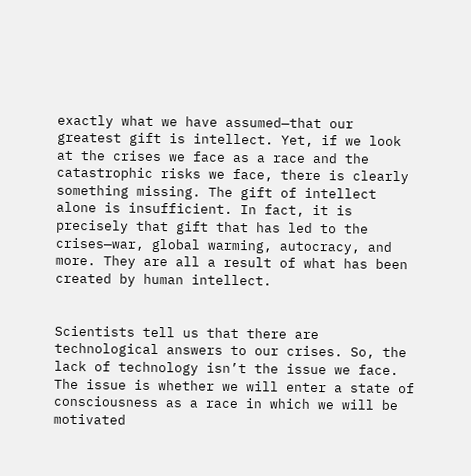exactly what we have assumed—that our greatest gift is intellect. Yet, if we look at the crises we face as a race and the catastrophic risks we face, there is clearly something missing. The gift of intellect alone is insufficient. In fact, it is precisely that gift that has led to the crises—war, global warming, autocracy, and more. They are all a result of what has been created by human intellect.


Scientists tell us that there are technological answers to our crises. So, the lack of technology isn’t the issue we face. The issue is whether we will enter a state of consciousness as a race in which we will be motivated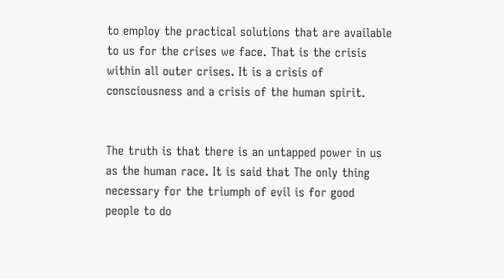to employ the practical solutions that are available to us for the crises we face. That is the crisis within all outer crises. It is a crisis of consciousness and a crisis of the human spirit.


The truth is that there is an untapped power in us as the human race. It is said that The only thing necessary for the triumph of evil is for good people to do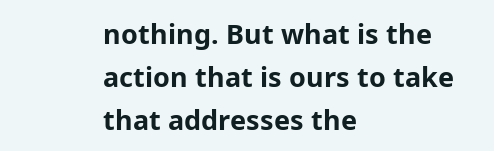nothing. But what is the action that is ours to take that addresses the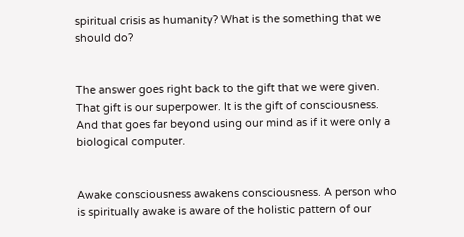spiritual crisis as humanity? What is the something that we should do?


The answer goes right back to the gift that we were given. That gift is our superpower. It is the gift of consciousness. And that goes far beyond using our mind as if it were only a biological computer.


Awake consciousness awakens consciousness. A person who is spiritually awake is aware of the holistic pattern of our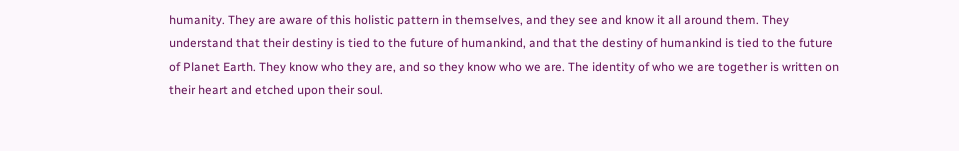humanity. They are aware of this holistic pattern in themselves, and they see and know it all around them. They understand that their destiny is tied to the future of humankind, and that the destiny of humankind is tied to the future of Planet Earth. They know who they are, and so they know who we are. The identity of who we are together is written on their heart and etched upon their soul.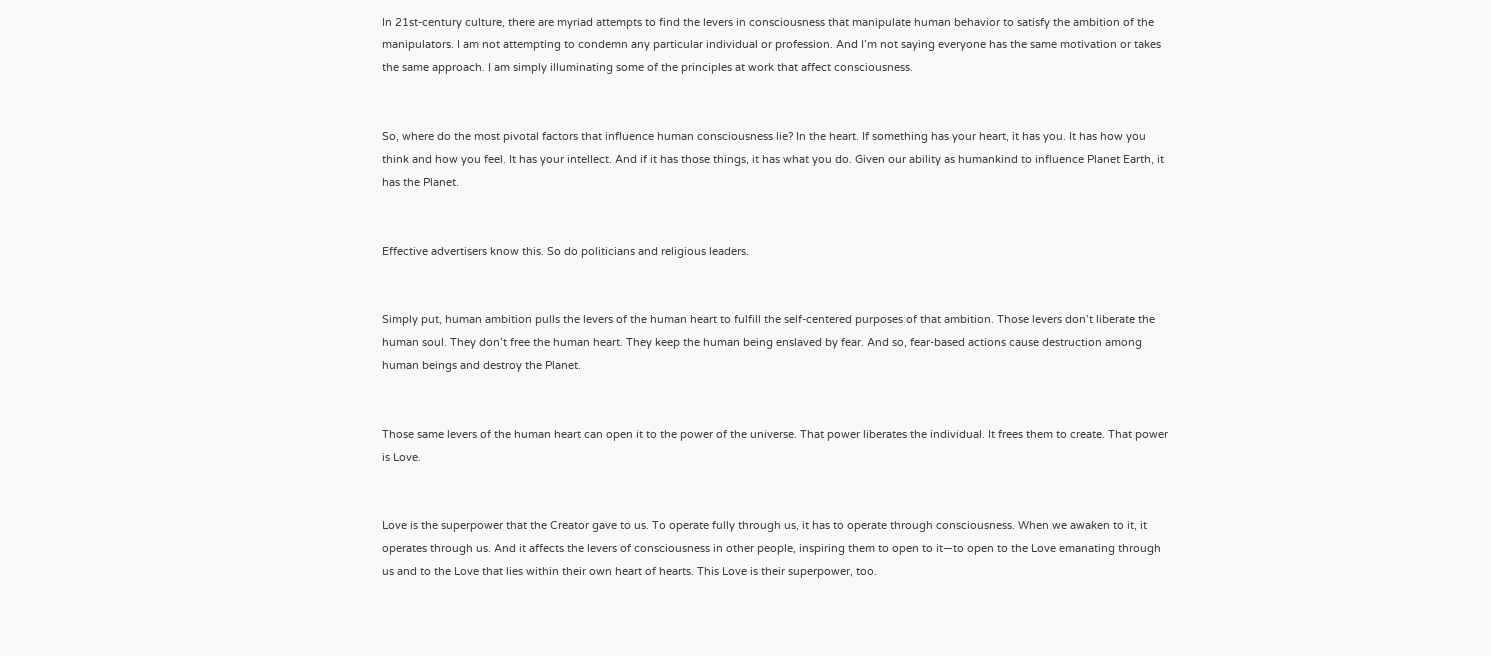In 21st-century culture, there are myriad attempts to find the levers in consciousness that manipulate human behavior to satisfy the ambition of the manipulators. I am not attempting to condemn any particular individual or profession. And I’m not saying everyone has the same motivation or takes the same approach. I am simply illuminating some of the principles at work that affect consciousness.


So, where do the most pivotal factors that influence human consciousness lie? In the heart. If something has your heart, it has you. It has how you think and how you feel. It has your intellect. And if it has those things, it has what you do. Given our ability as humankind to influence Planet Earth, it has the Planet.


Effective advertisers know this. So do politicians and religious leaders.


Simply put, human ambition pulls the levers of the human heart to fulfill the self-centered purposes of that ambition. Those levers don’t liberate the human soul. They don’t free the human heart. They keep the human being enslaved by fear. And so, fear-based actions cause destruction among human beings and destroy the Planet.


Those same levers of the human heart can open it to the power of the universe. That power liberates the individual. It frees them to create. That power is Love.


Love is the superpower that the Creator gave to us. To operate fully through us, it has to operate through consciousness. When we awaken to it, it operates through us. And it affects the levers of consciousness in other people, inspiring them to open to it—to open to the Love emanating through us and to the Love that lies within their own heart of hearts. This Love is their superpower, too.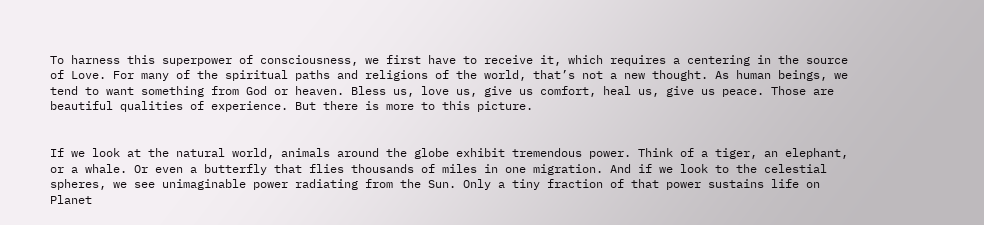To harness this superpower of consciousness, we first have to receive it, which requires a centering in the source of Love. For many of the spiritual paths and religions of the world, that’s not a new thought. As human beings, we tend to want something from God or heaven. Bless us, love us, give us comfort, heal us, give us peace. Those are beautiful qualities of experience. But there is more to this picture.


If we look at the natural world, animals around the globe exhibit tremendous power. Think of a tiger, an elephant, or a whale. Or even a butterfly that flies thousands of miles in one migration. And if we look to the celestial spheres, we see unimaginable power radiating from the Sun. Only a tiny fraction of that power sustains life on Planet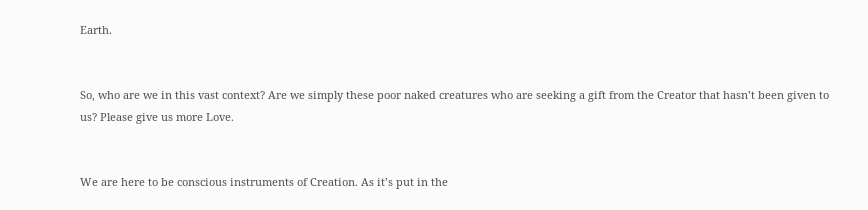Earth.


So, who are we in this vast context? Are we simply these poor naked creatures who are seeking a gift from the Creator that hasn’t been given to us? Please give us more Love.


We are here to be conscious instruments of Creation. As it’s put in the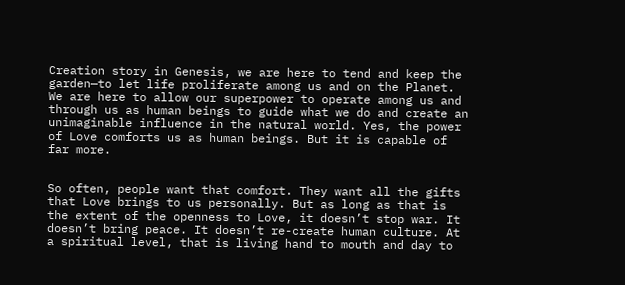Creation story in Genesis, we are here to tend and keep the garden—to let life proliferate among us and on the Planet. We are here to allow our superpower to operate among us and through us as human beings to guide what we do and create an unimaginable influence in the natural world. Yes, the power of Love comforts us as human beings. But it is capable of far more.


So often, people want that comfort. They want all the gifts that Love brings to us personally. But as long as that is the extent of the openness to Love, it doesn’t stop war. It doesn’t bring peace. It doesn’t re-create human culture. At a spiritual level, that is living hand to mouth and day to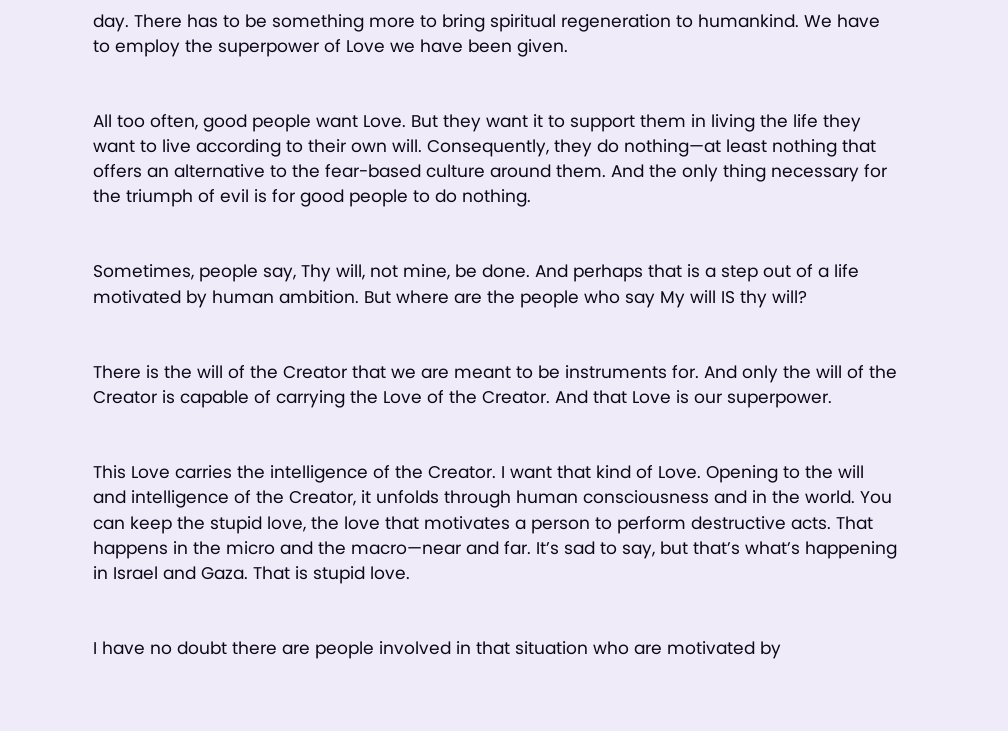day. There has to be something more to bring spiritual regeneration to humankind. We have to employ the superpower of Love we have been given.


All too often, good people want Love. But they want it to support them in living the life they want to live according to their own will. Consequently, they do nothing—at least nothing that offers an alternative to the fear-based culture around them. And the only thing necessary for the triumph of evil is for good people to do nothing.


Sometimes, people say, Thy will, not mine, be done. And perhaps that is a step out of a life motivated by human ambition. But where are the people who say My will IS thy will?


There is the will of the Creator that we are meant to be instruments for. And only the will of the Creator is capable of carrying the Love of the Creator. And that Love is our superpower.


This Love carries the intelligence of the Creator. I want that kind of Love. Opening to the will and intelligence of the Creator, it unfolds through human consciousness and in the world. You can keep the stupid love, the love that motivates a person to perform destructive acts. That happens in the micro and the macro—near and far. It’s sad to say, but that’s what’s happening in Israel and Gaza. That is stupid love.


I have no doubt there are people involved in that situation who are motivated by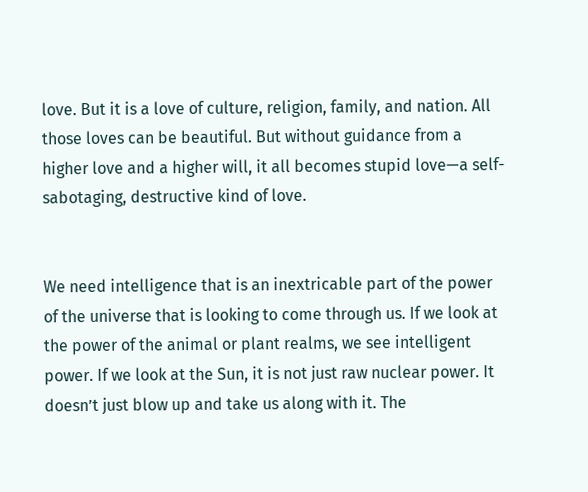love. But it is a love of culture, religion, family, and nation. All those loves can be beautiful. But without guidance from a higher love and a higher will, it all becomes stupid love—a self-sabotaging, destructive kind of love.


We need intelligence that is an inextricable part of the power of the universe that is looking to come through us. If we look at the power of the animal or plant realms, we see intelligent power. If we look at the Sun, it is not just raw nuclear power. It doesn’t just blow up and take us along with it. The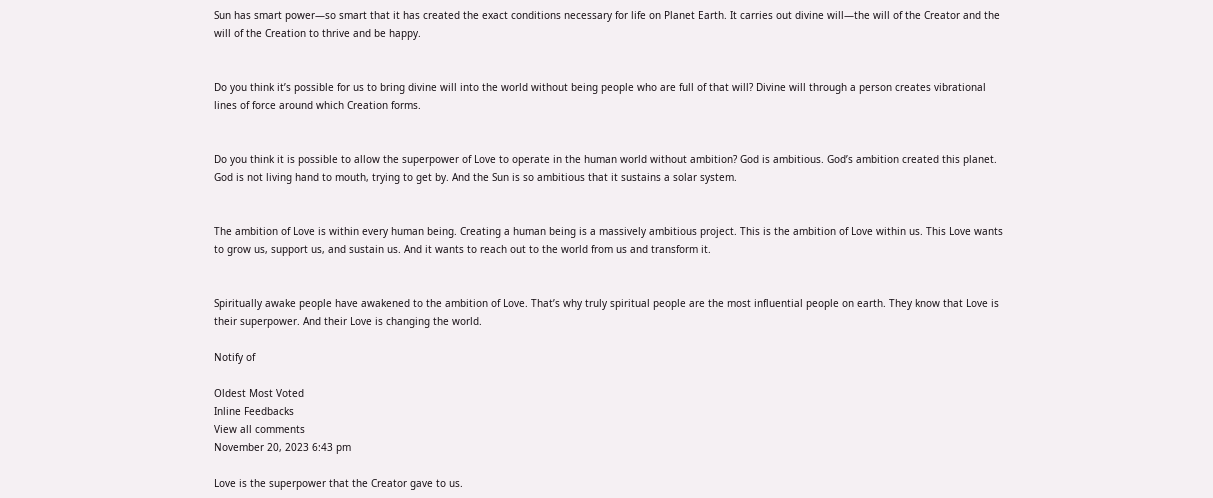Sun has smart power—so smart that it has created the exact conditions necessary for life on Planet Earth. It carries out divine will—the will of the Creator and the will of the Creation to thrive and be happy.


Do you think it’s possible for us to bring divine will into the world without being people who are full of that will? Divine will through a person creates vibrational lines of force around which Creation forms.


Do you think it is possible to allow the superpower of Love to operate in the human world without ambition? God is ambitious. God’s ambition created this planet. God is not living hand to mouth, trying to get by. And the Sun is so ambitious that it sustains a solar system.


The ambition of Love is within every human being. Creating a human being is a massively ambitious project. This is the ambition of Love within us. This Love wants to grow us, support us, and sustain us. And it wants to reach out to the world from us and transform it.


Spiritually awake people have awakened to the ambition of Love. That’s why truly spiritual people are the most influential people on earth. They know that Love is their superpower. And their Love is changing the world.

Notify of

Oldest Most Voted
Inline Feedbacks
View all comments
November 20, 2023 6:43 pm

Love is the superpower that the Creator gave to us.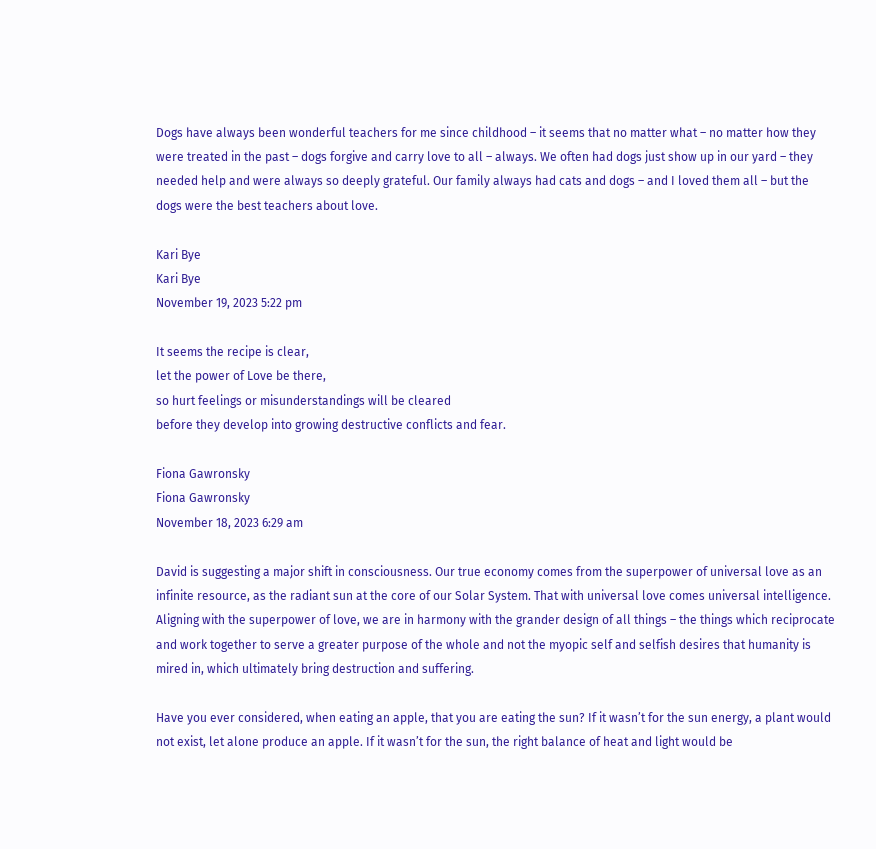Dogs have always been wonderful teachers for me since childhood – it seems that no matter what – no matter how they were treated in the past – dogs forgive and carry love to all – always. We often had dogs just show up in our yard – they needed help and were always so deeply grateful. Our family always had cats and dogs – and I loved them all – but the dogs were the best teachers about love.

Kari Bye
Kari Bye
November 19, 2023 5:22 pm

It seems the recipe is clear,
let the power of Love be there,
so hurt feelings or misunderstandings will be cleared
before they develop into growing destructive conflicts and fear.

Fiona Gawronsky
Fiona Gawronsky
November 18, 2023 6:29 am

David is suggesting a major shift in consciousness. Our true economy comes from the superpower of universal love as an infinite resource, as the radiant sun at the core of our Solar System. That with universal love comes universal intelligence. Aligning with the superpower of love, we are in harmony with the grander design of all things – the things which reciprocate and work together to serve a greater purpose of the whole and not the myopic self and selfish desires that humanity is mired in, which ultimately bring destruction and suffering.

Have you ever considered, when eating an apple, that you are eating the sun? If it wasn’t for the sun energy, a plant would not exist, let alone produce an apple. If it wasn’t for the sun, the right balance of heat and light would be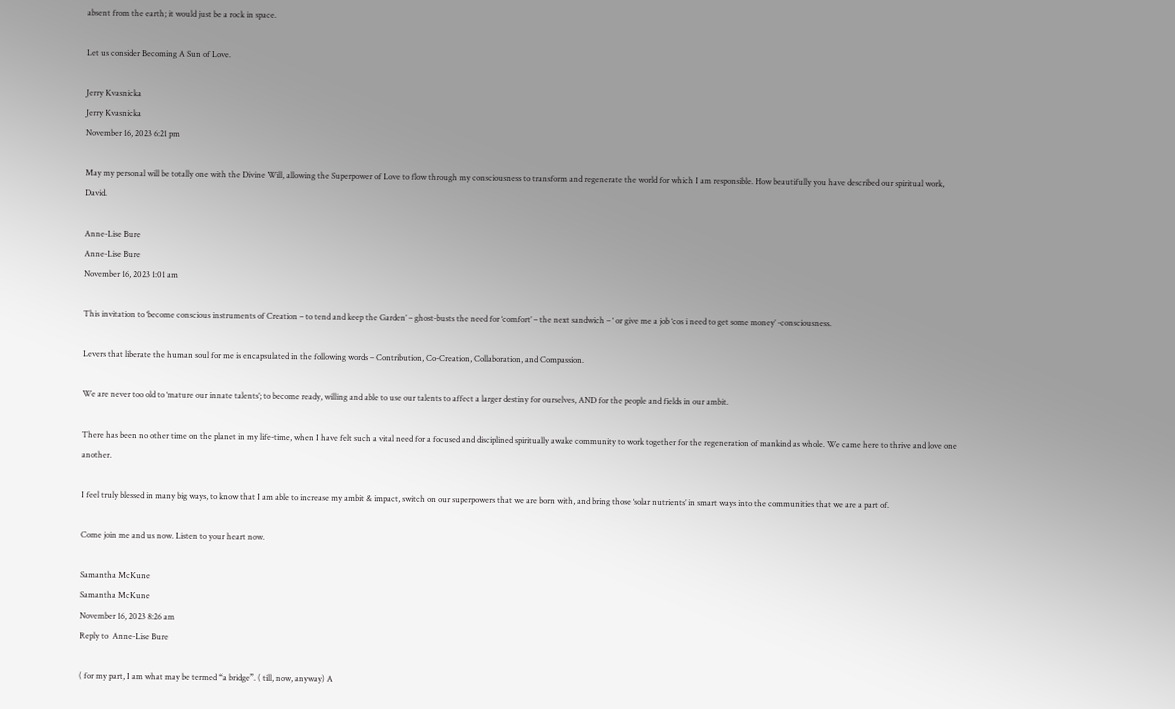absent from the earth; it would just be a rock in space.

Let us consider Becoming A Sun of Love.

Jerry Kvasnicka
Jerry Kvasnicka
November 16, 2023 6:21 pm

May my personal will be totally one with the Divine Will, allowing the Superpower of Love to flow through my consciousness to transform and regenerate the world for which I am responsible. How beautifully you have described our spiritual work, David.

Anne-Lise Bure
Anne-Lise Bure
November 16, 2023 1:01 am

This invitation to ‘become conscious instruments of Creation – to tend and keep the Garden’ – ghost-busts the need for ‘comfort’ – the next sandwich – ‘ or give me a job ‘cos i need to get some money’ -consciousness.

Levers that liberate the human soul for me is encapsulated in the following words – Contribution, Co-Creation, Collaboration, and Compassion.

We are never too old to ‘mature our innate talents’; to become ready, willing and able to use our talents to affect a larger destiny for ourselves, AND for the people and fields in our ambit.

There has been no other time on the planet in my life-time, when I have felt such a vital need for a focused and disciplined spiritually awake community to work together for the regeneration of mankind as whole. We came here to thrive and love one another.

I feel truly blessed in many big ways, to know that I am able to increase my ambit & impact, switch on our superpowers that we are born with, and bring those ‘solar nutrients’ in smart ways into the communities that we are a part of.

Come join me and us now. Listen to your heart now.

Samantha McKune
Samantha McKune
November 16, 2023 8:26 am
Reply to  Anne-Lise Bure

( for my part, I am what may be termed “a bridge”. ( till, now, anyway) A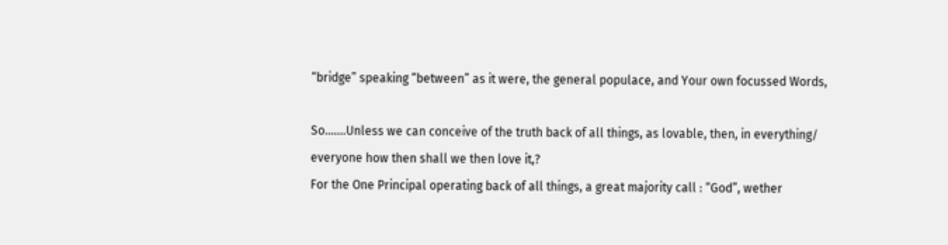“bridge” speaking “between” as it were, the general populace, and Your own focussed Words,

So…….Unless we can conceive of the truth back of all things, as lovable, then, in everything/ everyone how then shall we then love it,?
For the One Principal operating back of all things, a great majority call : “God”, wether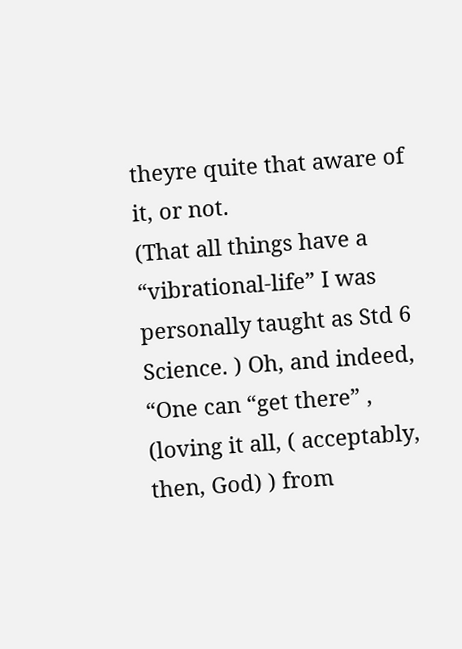theyre quite that aware of it, or not.
(That all things have a “vibrational-life” I was personally taught as Std 6 Science. ) Oh, and indeed, “One can “get there” , (loving it all, ( acceptably, then, God) ) from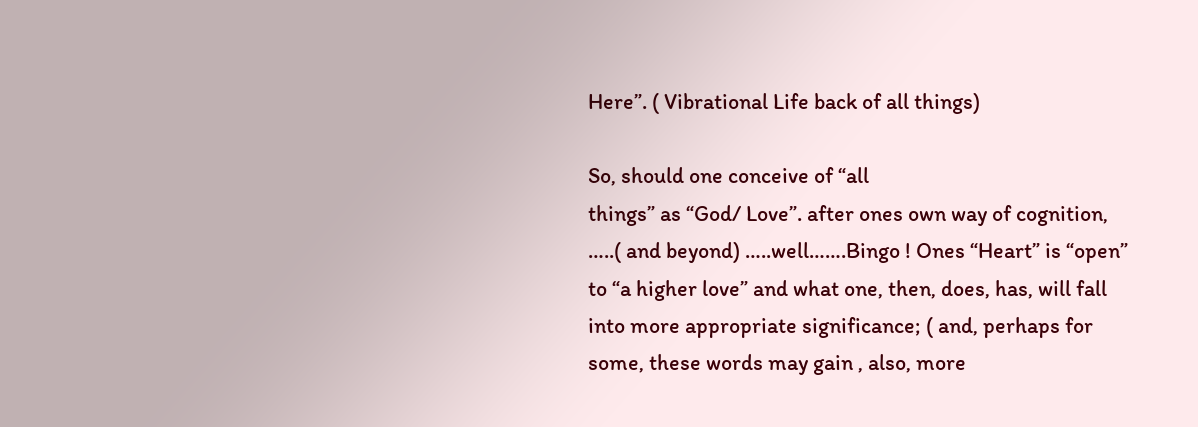Here”. ( Vibrational Life back of all things)

So, should one conceive of “all
things” as “God/ Love”. after ones own way of cognition, …..( and beyond) …..well…….Bingo ! Ones “Heart” is “open” to “a higher love” and what one, then, does, has, will fall into more appropriate significance; ( and, perhaps for some, these words may gain , also, more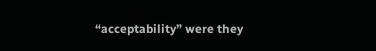“acceptability” were they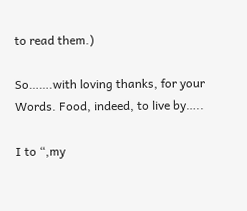to read them.)

So…….with loving thanks, for your Words. Food, indeed, to live by…..

I to “,my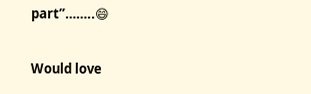part”……..😄


Would love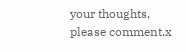your thoughts, please comment.x